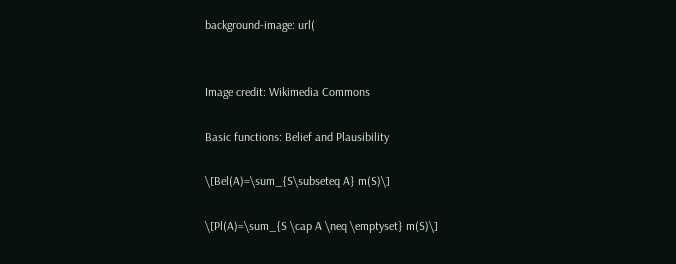background-image: url(


Image credit: Wikimedia Commons

Basic functions: Belief and Plausibility

\[Bel(A)=\sum_{S\subseteq A} m(S)\]

\[Pl(A)=\sum_{S \cap A \neq \emptyset} m(S)\]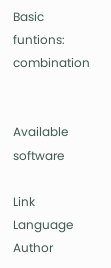Basic funtions: combination


Available software

Link Language Author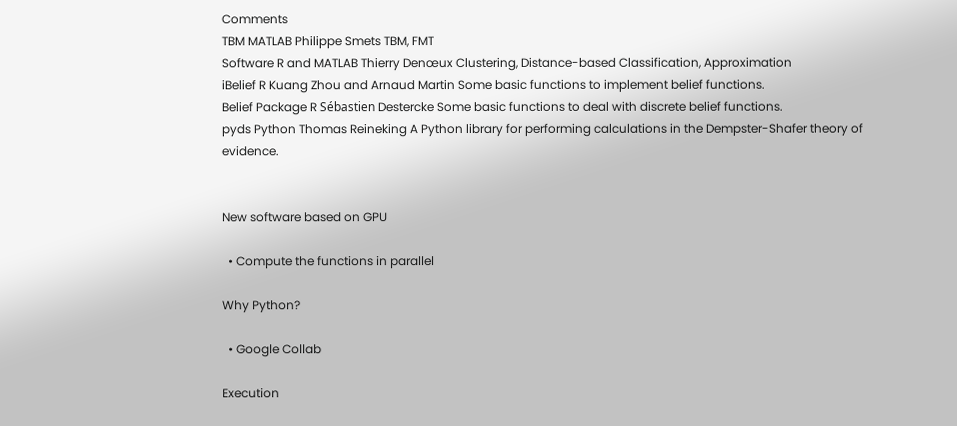Comments
TBM MATLAB Philippe Smets TBM, FMT
Software R and MATLAB Thierry Denœux Clustering, Distance-based Classification, Approximation
iBelief R Kuang Zhou and Arnaud Martin Some basic functions to implement belief functions.
Belief Package R Sébastien Destercke Some basic functions to deal with discrete belief functions.
pyds Python Thomas Reineking A Python library for performing calculations in the Dempster-Shafer theory of evidence.


New software based on GPU

  • Compute the functions in parallel

Why Python?

  • Google Collab

Execution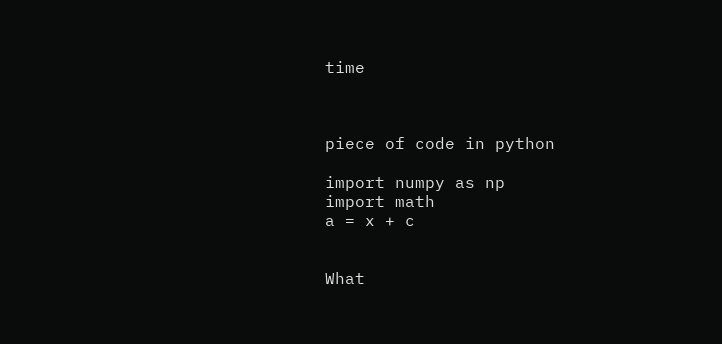time



piece of code in python

import numpy as np
import math
a = x + c


What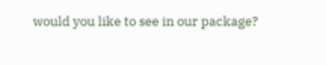would you like to see in our package?